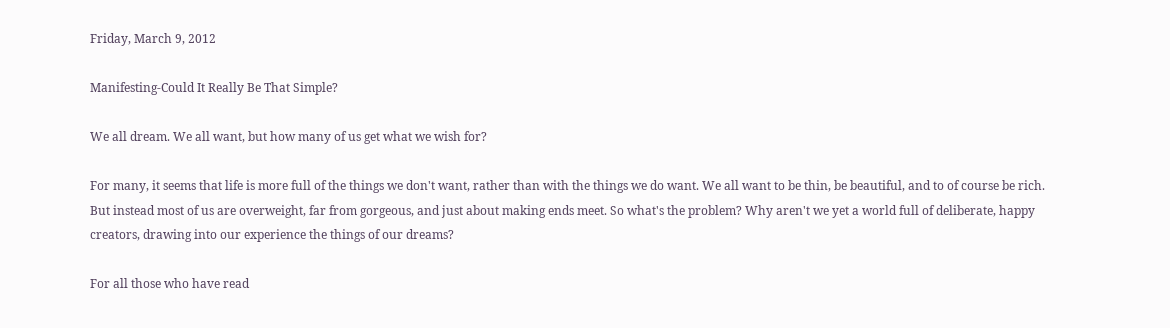Friday, March 9, 2012

Manifesting-Could It Really Be That Simple?

We all dream. We all want, but how many of us get what we wish for?

For many, it seems that life is more full of the things we don't want, rather than with the things we do want. We all want to be thin, be beautiful, and to of course be rich. But instead most of us are overweight, far from gorgeous, and just about making ends meet. So what's the problem? Why aren't we yet a world full of deliberate, happy creators, drawing into our experience the things of our dreams?

For all those who have read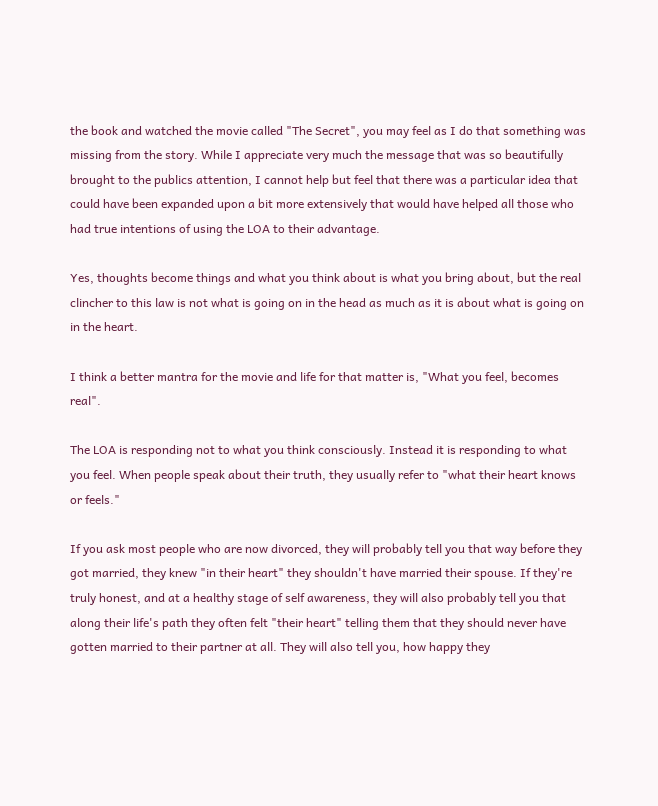the book and watched the movie called "The Secret", you may feel as I do that something was missing from the story. While I appreciate very much the message that was so beautifully brought to the publics attention, I cannot help but feel that there was a particular idea that could have been expanded upon a bit more extensively that would have helped all those who had true intentions of using the LOA to their advantage.

Yes, thoughts become things and what you think about is what you bring about, but the real clincher to this law is not what is going on in the head as much as it is about what is going on in the heart.

I think a better mantra for the movie and life for that matter is, "What you feel, becomes real".

The LOA is responding not to what you think consciously. Instead it is responding to what you feel. When people speak about their truth, they usually refer to "what their heart knows or feels."

If you ask most people who are now divorced, they will probably tell you that way before they got married, they knew "in their heart" they shouldn't have married their spouse. If they're truly honest, and at a healthy stage of self awareness, they will also probably tell you that along their life's path they often felt "their heart" telling them that they should never have gotten married to their partner at all. They will also tell you, how happy they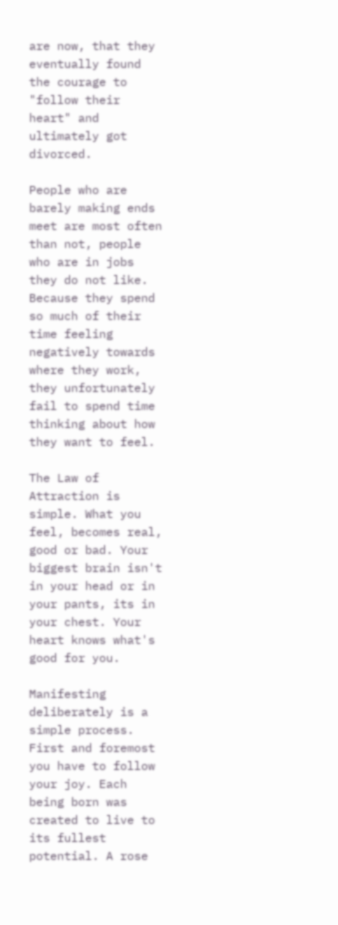are now, that they eventually found the courage to "follow their heart" and ultimately got divorced.

People who are barely making ends meet are most often than not, people who are in jobs they do not like. Because they spend so much of their time feeling negatively towards where they work, they unfortunately fail to spend time thinking about how they want to feel.

The Law of Attraction is simple. What you feel, becomes real, good or bad. Your biggest brain isn't in your head or in your pants, its in your chest. Your heart knows what's good for you.

Manifesting deliberately is a simple process. First and foremost you have to follow your joy. Each being born was created to live to its fullest potential. A rose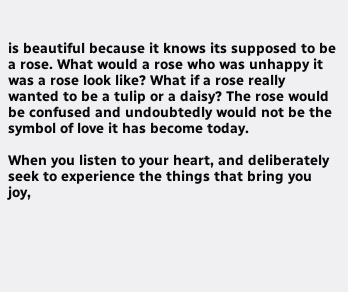is beautiful because it knows its supposed to be a rose. What would a rose who was unhappy it was a rose look like? What if a rose really wanted to be a tulip or a daisy? The rose would be confused and undoubtedly would not be the symbol of love it has become today.

When you listen to your heart, and deliberately seek to experience the things that bring you joy,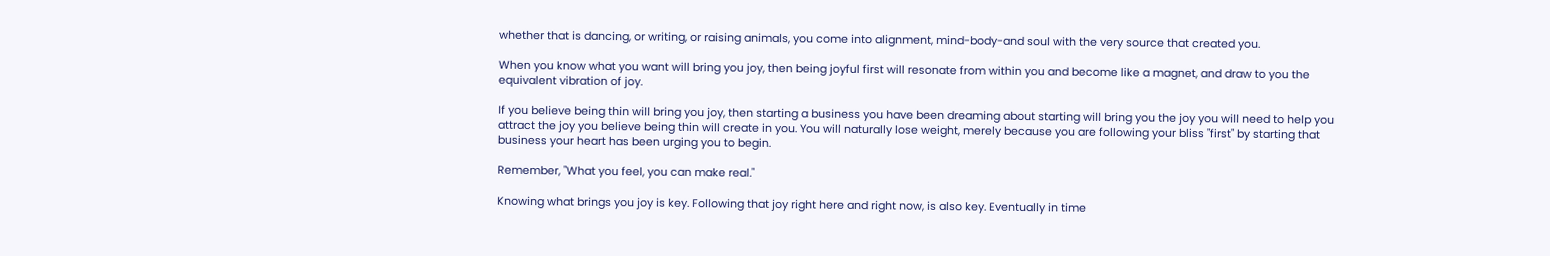whether that is dancing, or writing, or raising animals, you come into alignment, mind-body-and soul with the very source that created you.

When you know what you want will bring you joy, then being joyful first will resonate from within you and become like a magnet, and draw to you the equivalent vibration of joy.

If you believe being thin will bring you joy, then starting a business you have been dreaming about starting will bring you the joy you will need to help you attract the joy you believe being thin will create in you. You will naturally lose weight, merely because you are following your bliss "first" by starting that business your heart has been urging you to begin.

Remember, "What you feel, you can make real."

Knowing what brings you joy is key. Following that joy right here and right now, is also key. Eventually in time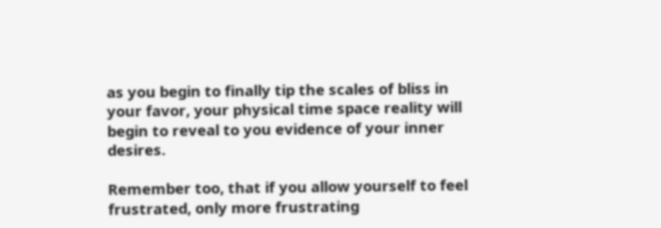as you begin to finally tip the scales of bliss in your favor, your physical time space reality will begin to reveal to you evidence of your inner desires.

Remember too, that if you allow yourself to feel frustrated, only more frustrating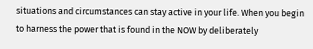situations and circumstances can stay active in your life. When you begin to harness the power that is found in the NOW by deliberately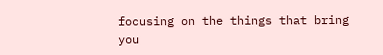focusing on the things that bring you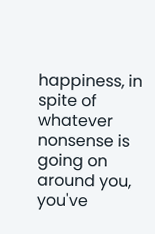happiness, in spite of whatever nonsense is going on around you, you've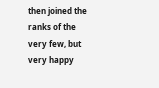then joined the ranks of the very few, but very happy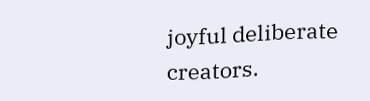joyful deliberate creators.